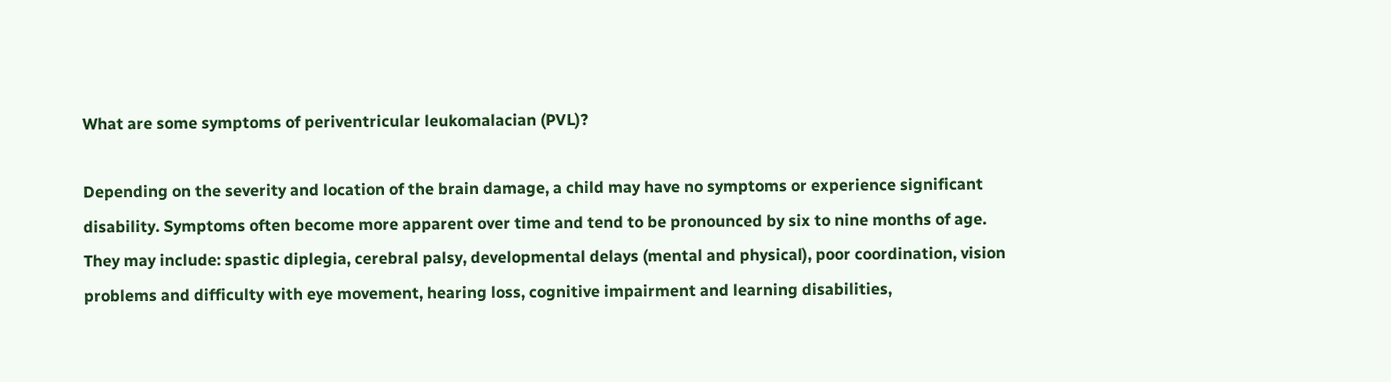What are some symptoms of periventricular leukomalacian (PVL)?

Depending on the severity and location of the brain damage, a child may have no symptoms or experience significant disability. Symptoms often become more apparent over time and tend to be pronounced by six to nine months of age. They may include: spastic diplegia, cerebral palsy, developmental delays (mental and physical), poor coordination, vision problems and difficulty with eye movement, hearing loss, cognitive impairment and learning disabilities,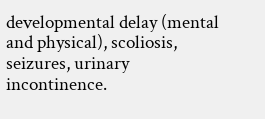developmental delay (mental and physical), scoliosis, seizures, urinary incontinence.